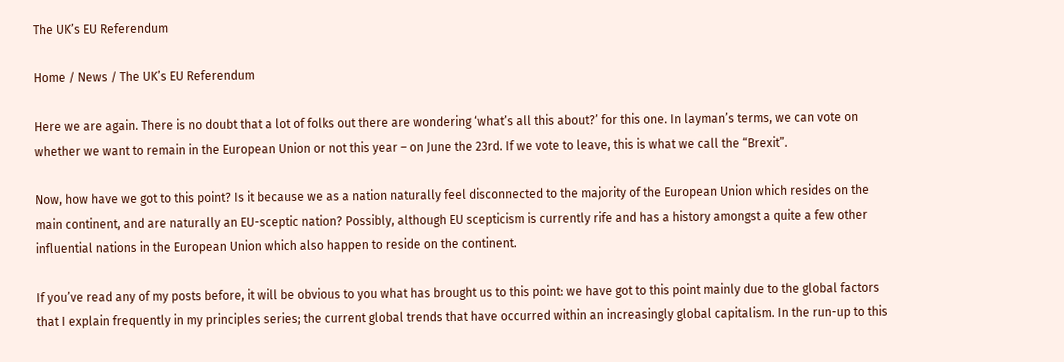The UK’s EU Referendum

Home / News / The UK’s EU Referendum

Here we are again. There is no doubt that a lot of folks out there are wondering ‘what’s all this about?’ for this one. In layman’s terms, we can vote on whether we want to remain in the European Union or not this year – on June the 23rd. If we vote to leave, this is what we call the “Brexit”.

Now, how have we got to this point? Is it because we as a nation naturally feel disconnected to the majority of the European Union which resides on the main continent, and are naturally an EU-sceptic nation? Possibly, although EU scepticism is currently rife and has a history amongst a quite a few other influential nations in the European Union which also happen to reside on the continent.

If you’ve read any of my posts before, it will be obvious to you what has brought us to this point: we have got to this point mainly due to the global factors that I explain frequently in my principles series; the current global trends that have occurred within an increasingly global capitalism. In the run-up to this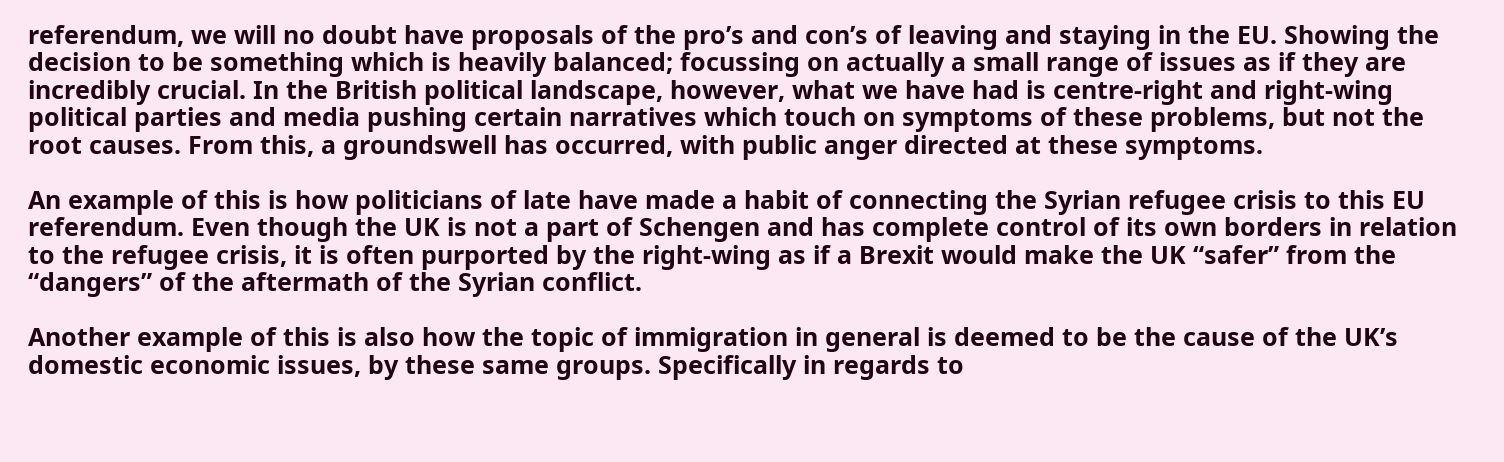referendum, we will no doubt have proposals of the pro’s and con’s of leaving and staying in the EU. Showing the decision to be something which is heavily balanced; focussing on actually a small range of issues as if they are incredibly crucial. In the British political landscape, however, what we have had is centre-right and right-wing political parties and media pushing certain narratives which touch on symptoms of these problems, but not the root causes. From this, a groundswell has occurred, with public anger directed at these symptoms.

An example of this is how politicians of late have made a habit of connecting the Syrian refugee crisis to this EU referendum. Even though the UK is not a part of Schengen and has complete control of its own borders in relation to the refugee crisis, it is often purported by the right-wing as if a Brexit would make the UK “safer” from the “dangers” of the aftermath of the Syrian conflict.

Another example of this is also how the topic of immigration in general is deemed to be the cause of the UK’s domestic economic issues, by these same groups. Specifically in regards to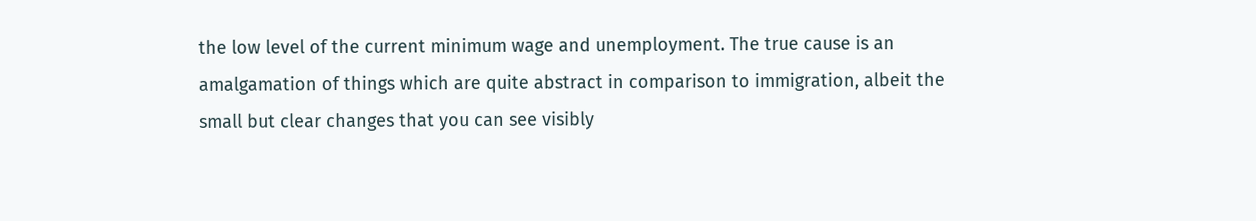the low level of the current minimum wage and unemployment. The true cause is an amalgamation of things which are quite abstract in comparison to immigration, albeit the small but clear changes that you can see visibly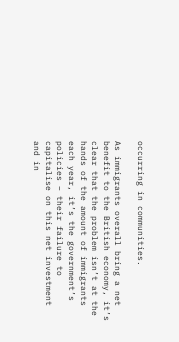occurring in communities.

As immigrants overall bring a net benefit to the British economy, it’s clear that the problem isn’t at the hands of the amount of immigrants each year, it’s the government’s policies – their failure to capitalise on this net investment and in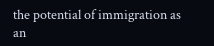the potential of immigration as an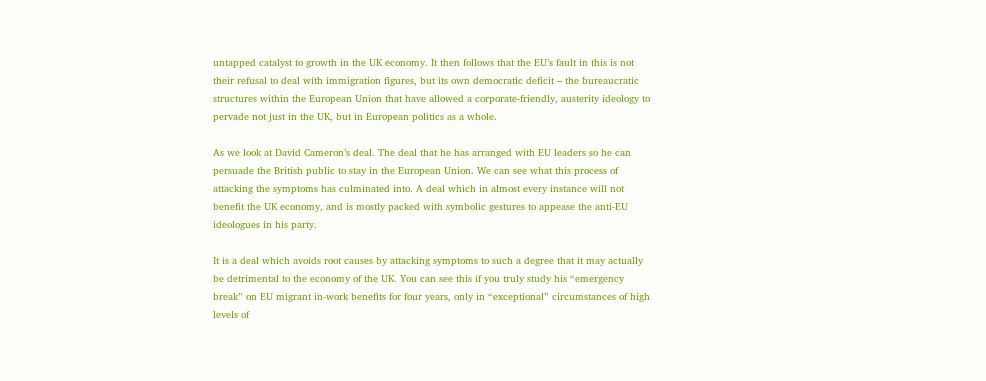untapped catalyst to growth in the UK economy. It then follows that the EU’s fault in this is not their refusal to deal with immigration figures, but its own democratic deficit – the bureaucratic structures within the European Union that have allowed a corporate-friendly, austerity ideology to pervade not just in the UK, but in European politics as a whole.

As we look at David Cameron’s deal. The deal that he has arranged with EU leaders so he can persuade the British public to stay in the European Union. We can see what this process of attacking the symptoms has culminated into. A deal which in almost every instance will not benefit the UK economy, and is mostly packed with symbolic gestures to appease the anti-EU ideologues in his party.

It is a deal which avoids root causes by attacking symptoms to such a degree that it may actually be detrimental to the economy of the UK. You can see this if you truly study his “emergency break” on EU migrant in-work benefits for four years, only in “exceptional” circumstances of high levels of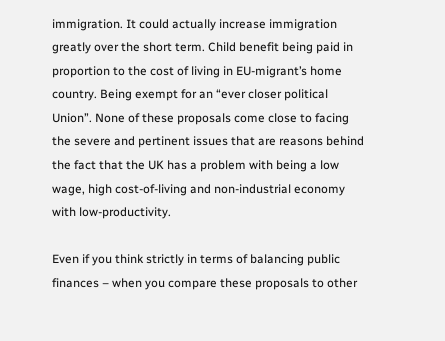immigration. It could actually increase immigration greatly over the short term. Child benefit being paid in proportion to the cost of living in EU-migrant’s home country. Being exempt for an “ever closer political Union”. None of these proposals come close to facing the severe and pertinent issues that are reasons behind the fact that the UK has a problem with being a low wage, high cost-of-living and non-industrial economy with low-productivity.

Even if you think strictly in terms of balancing public finances – when you compare these proposals to other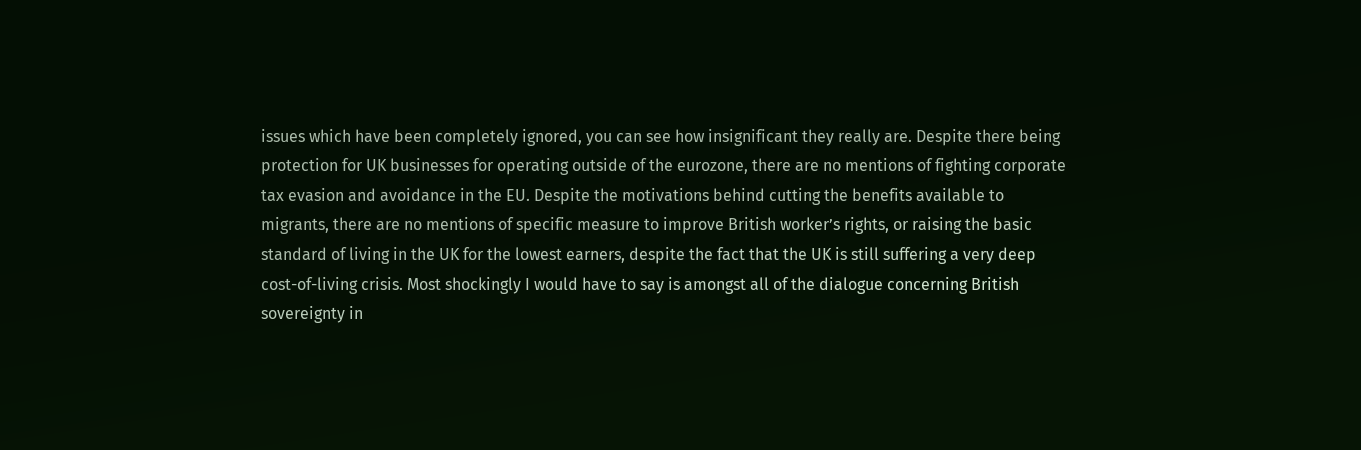issues which have been completely ignored, you can see how insignificant they really are. Despite there being protection for UK businesses for operating outside of the eurozone, there are no mentions of fighting corporate tax evasion and avoidance in the EU. Despite the motivations behind cutting the benefits available to migrants, there are no mentions of specific measure to improve British worker’s rights, or raising the basic standard of living in the UK for the lowest earners, despite the fact that the UK is still suffering a very deep cost-of-living crisis. Most shockingly I would have to say is amongst all of the dialogue concerning British sovereignty in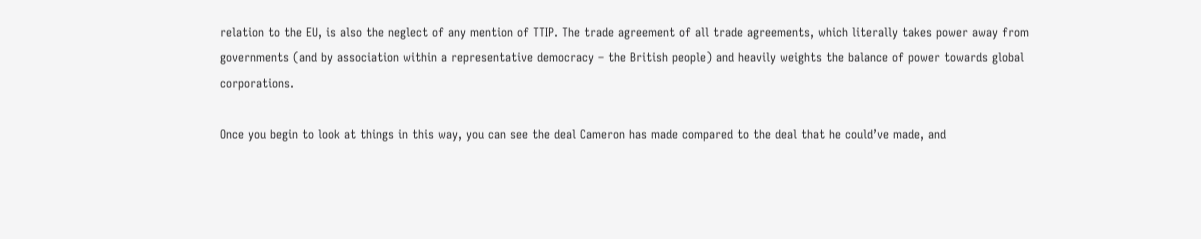relation to the EU, is also the neglect of any mention of TTIP. The trade agreement of all trade agreements, which literally takes power away from governments (and by association within a representative democracy – the British people) and heavily weights the balance of power towards global corporations.

Once you begin to look at things in this way, you can see the deal Cameron has made compared to the deal that he could’ve made, and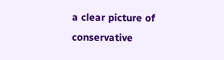a clear picture of conservative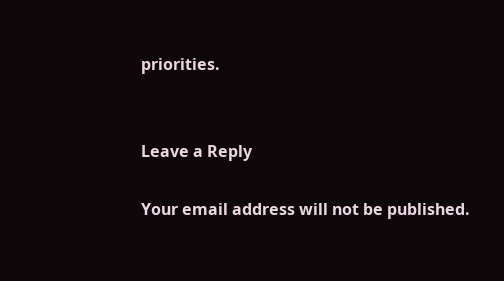priorities.


Leave a Reply

Your email address will not be published.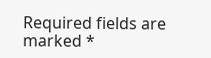Required fields are marked *